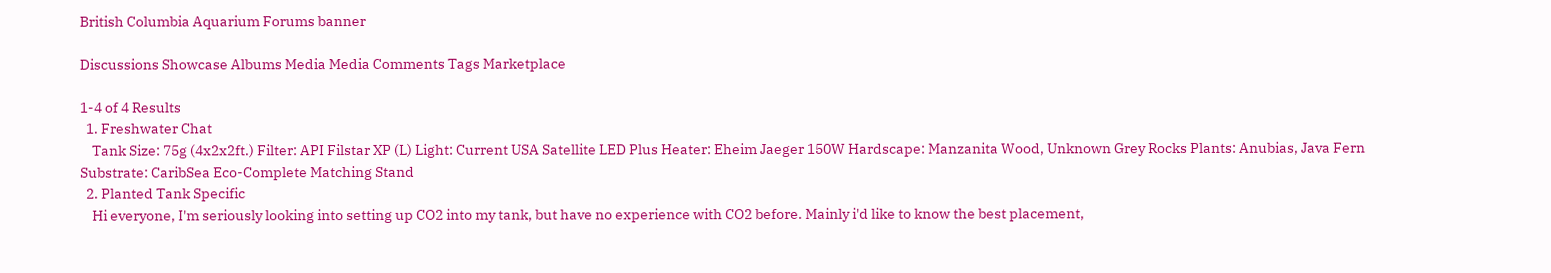British Columbia Aquarium Forums banner

Discussions Showcase Albums Media Media Comments Tags Marketplace

1-4 of 4 Results
  1. Freshwater Chat
    Tank Size: 75g (4x2x2ft.) Filter: API Filstar XP (L) Light: Current USA Satellite LED Plus Heater: Eheim Jaeger 150W Hardscape: Manzanita Wood, Unknown Grey Rocks Plants: Anubias, Java Fern Substrate: CaribSea Eco-Complete Matching Stand
  2. Planted Tank Specific
    Hi everyone, I'm seriously looking into setting up CO2 into my tank, but have no experience with CO2 before. Mainly i'd like to know the best placement,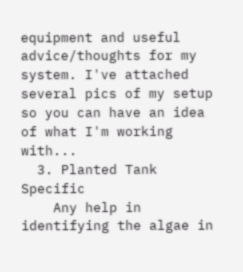equipment and useful advice/thoughts for my system. I've attached several pics of my setup so you can have an idea of what I'm working with...
  3. Planted Tank Specific
    Any help in identifying the algae in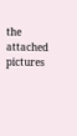the attached pictures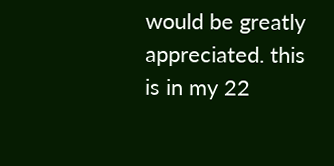would be greatly appreciated. this is in my 22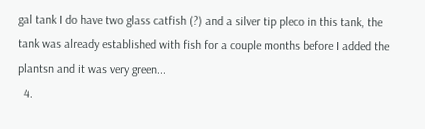gal tank I do have two glass catfish (?) and a silver tip pleco in this tank, the tank was already established with fish for a couple months before I added the plantsn and it was very green...
  4.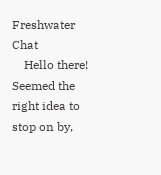Freshwater Chat
    Hello there! Seemed the right idea to stop on by,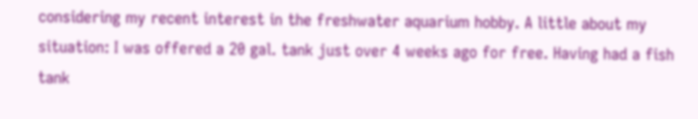considering my recent interest in the freshwater aquarium hobby. A little about my situation: I was offered a 20 gal. tank just over 4 weeks ago for free. Having had a fish tank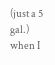(just a 5 gal.) when I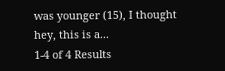was younger (15), I thought hey, this is a...
1-4 of 4 Results